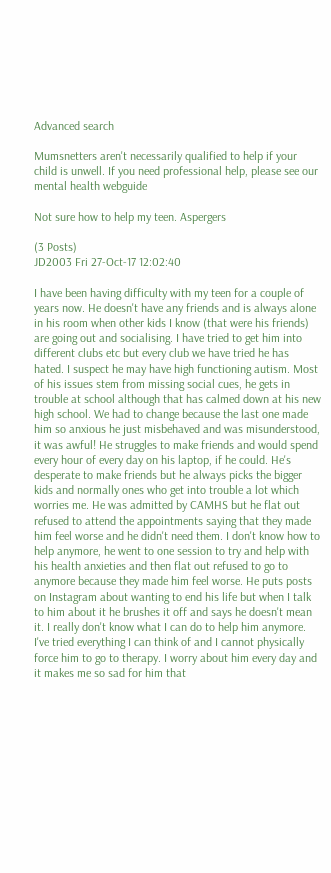Advanced search

Mumsnetters aren't necessarily qualified to help if your child is unwell. If you need professional help, please see our mental health webguide

Not sure how to help my teen. Aspergers

(3 Posts)
JD2003 Fri 27-Oct-17 12:02:40

I have been having difficulty with my teen for a couple of years now. He doesn't have any friends and is always alone in his room when other kids I know (that were his friends) are going out and socialising. I have tried to get him into different clubs etc but every club we have tried he has hated. I suspect he may have high functioning autism. Most of his issues stem from missing social cues, he gets in trouble at school although that has calmed down at his new high school. We had to change because the last one made him so anxious he just misbehaved and was misunderstood, it was awful! He struggles to make friends and would spend every hour of every day on his laptop, if he could. He's desperate to make friends but he always picks the bigger kids and normally ones who get into trouble a lot which worries me. He was admitted by CAMHS but he flat out refused to attend the appointments saying that they made him feel worse and he didn't need them. I don't know how to help anymore, he went to one session to try and help with his health anxieties and then flat out refused to go to anymore because they made him feel worse. He puts posts on Instagram about wanting to end his life but when I talk to him about it he brushes it off and says he doesn't mean it. I really don't know what I can do to help him anymore. I've tried everything I can think of and I cannot physically force him to go to therapy. I worry about him every day and it makes me so sad for him that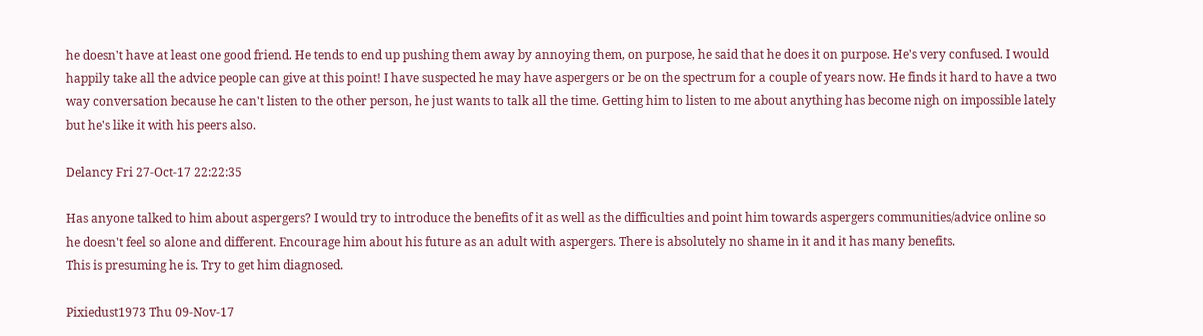he doesn't have at least one good friend. He tends to end up pushing them away by annoying them, on purpose, he said that he does it on purpose. He's very confused. I would happily take all the advice people can give at this point! I have suspected he may have aspergers or be on the spectrum for a couple of years now. He finds it hard to have a two way conversation because he can't listen to the other person, he just wants to talk all the time. Getting him to listen to me about anything has become nigh on impossible lately but he's like it with his peers also.

Delancy Fri 27-Oct-17 22:22:35

Has anyone talked to him about aspergers? I would try to introduce the benefits of it as well as the difficulties and point him towards aspergers communities/advice online so he doesn't feel so alone and different. Encourage him about his future as an adult with aspergers. There is absolutely no shame in it and it has many benefits.
This is presuming he is. Try to get him diagnosed.

Pixiedust1973 Thu 09-Nov-17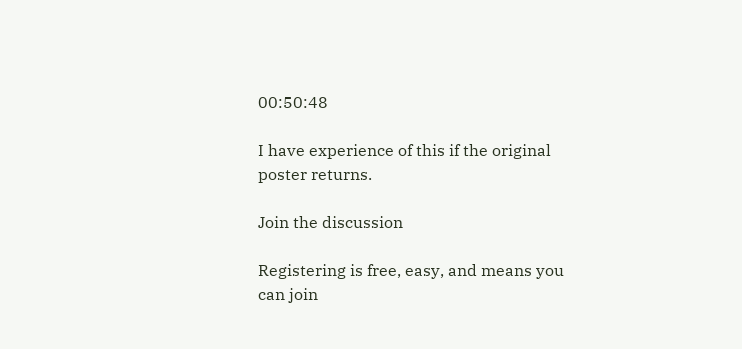00:50:48

I have experience of this if the original poster returns.

Join the discussion

Registering is free, easy, and means you can join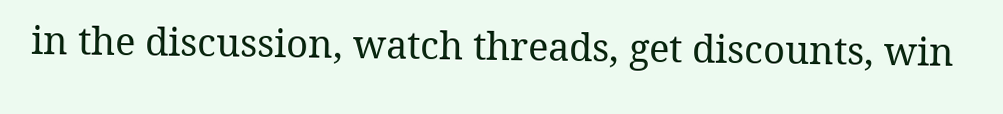in the discussion, watch threads, get discounts, win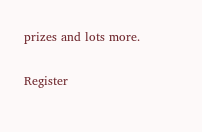prizes and lots more.

Register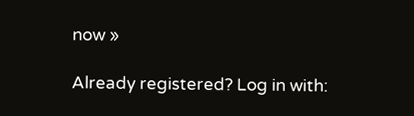now »

Already registered? Log in with: